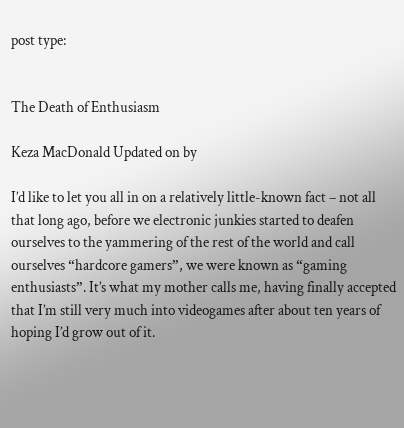post type:


The Death of Enthusiasm

Keza MacDonald Updated on by

I’d like to let you all in on a relatively little-known fact – not all that long ago, before we electronic junkies started to deafen ourselves to the yammering of the rest of the world and call ourselves “hardcore gamers”, we were known as “gaming enthusiasts”. It’s what my mother calls me, having finally accepted that I’m still very much into videogames after about ten years of hoping I’d grow out of it.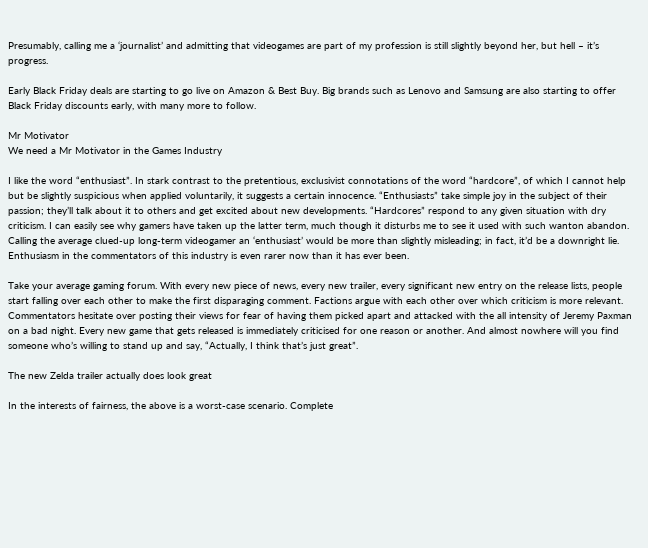Presumably, calling me a ‘journalist’ and admitting that videogames are part of my profession is still slightly beyond her, but hell – it’s progress.

Early Black Friday deals are starting to go live on Amazon & Best Buy. Big brands such as Lenovo and Samsung are also starting to offer Black Friday discounts early, with many more to follow.

Mr Motivator
We need a Mr Motivator in the Games Industry

I like the word “enthusiast”. In stark contrast to the pretentious, exclusivist connotations of the word “hardcore”, of which I cannot help but be slightly suspicious when applied voluntarily, it suggests a certain innocence. “Enthusiasts” take simple joy in the subject of their passion; they’ll talk about it to others and get excited about new developments. “Hardcores” respond to any given situation with dry criticism. I can easily see why gamers have taken up the latter term, much though it disturbs me to see it used with such wanton abandon. Calling the average clued-up long-term videogamer an ‘enthusiast’ would be more than slightly misleading; in fact, it’d be a downright lie. Enthusiasm in the commentators of this industry is even rarer now than it has ever been.

Take your average gaming forum. With every new piece of news, every new trailer, every significant new entry on the release lists, people start falling over each other to make the first disparaging comment. Factions argue with each other over which criticism is more relevant. Commentators hesitate over posting their views for fear of having them picked apart and attacked with the all intensity of Jeremy Paxman on a bad night. Every new game that gets released is immediately criticised for one reason or another. And almost nowhere will you find someone who’s willing to stand up and say, “Actually, I think that’s just great”.

The new Zelda trailer actually does look great

In the interests of fairness, the above is a worst-case scenario. Complete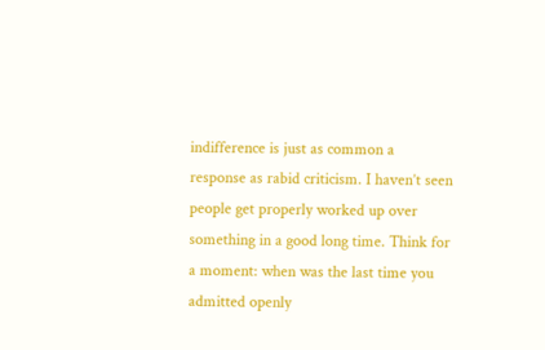indifference is just as common a response as rabid criticism. I haven’t seen people get properly worked up over something in a good long time. Think for a moment: when was the last time you admitted openly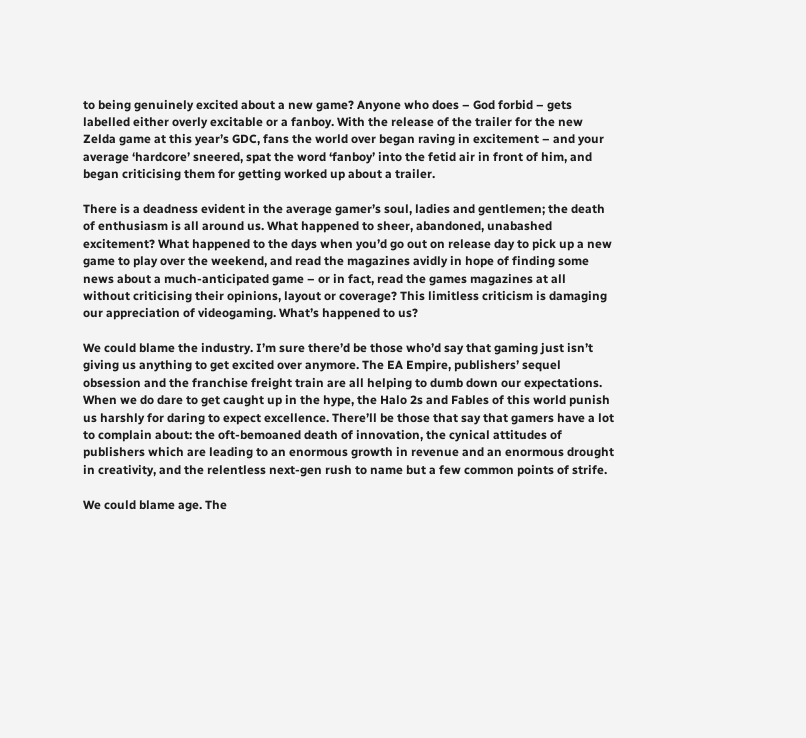to being genuinely excited about a new game? Anyone who does – God forbid – gets labelled either overly excitable or a fanboy. With the release of the trailer for the new Zelda game at this year’s GDC, fans the world over began raving in excitement – and your average ‘hardcore’ sneered, spat the word ‘fanboy’ into the fetid air in front of him, and began criticising them for getting worked up about a trailer.

There is a deadness evident in the average gamer’s soul, ladies and gentlemen; the death of enthusiasm is all around us. What happened to sheer, abandoned, unabashed excitement? What happened to the days when you’d go out on release day to pick up a new game to play over the weekend, and read the magazines avidly in hope of finding some news about a much-anticipated game – or in fact, read the games magazines at all without criticising their opinions, layout or coverage? This limitless criticism is damaging our appreciation of videogaming. What’s happened to us?

We could blame the industry. I’m sure there’d be those who’d say that gaming just isn’t giving us anything to get excited over anymore. The EA Empire, publishers’ sequel obsession and the franchise freight train are all helping to dumb down our expectations. When we do dare to get caught up in the hype, the Halo 2s and Fables of this world punish us harshly for daring to expect excellence. There’ll be those that say that gamers have a lot to complain about: the oft-bemoaned death of innovation, the cynical attitudes of publishers which are leading to an enormous growth in revenue and an enormous drought in creativity, and the relentless next-gen rush to name but a few common points of strife.

We could blame age. The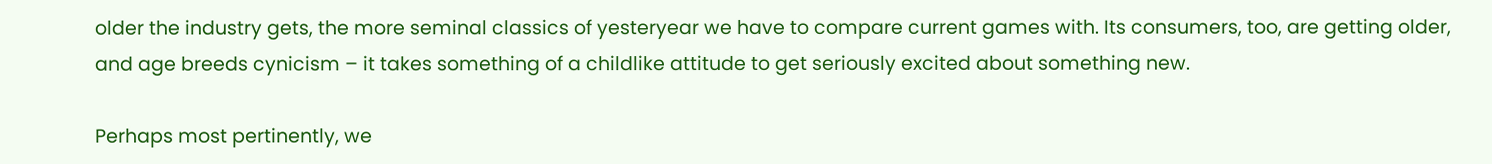older the industry gets, the more seminal classics of yesteryear we have to compare current games with. Its consumers, too, are getting older, and age breeds cynicism – it takes something of a childlike attitude to get seriously excited about something new.

Perhaps most pertinently, we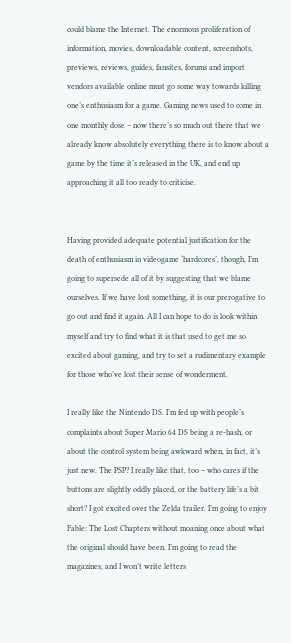could blame the Internet. The enormous proliferation of information, movies, downloadable content, screenshots, previews, reviews, guides, fansites, forums and import vendors available online must go some way towards killing one’s enthusiasm for a game. Gaming news used to come in one monthly dose – now there’s so much out there that we already know absolutely everything there is to know about a game by the time it’s released in the UK, and end up approaching it all too ready to criticise.


Having provided adequate potential justification for the death of enthusiasm in videogame ‘hardcores’, though, I’m going to supersede all of it by suggesting that we blame ourselves. If we have lost something, it is our prerogative to go out and find it again. All I can hope to do is look within myself and try to find what it is that used to get me so excited about gaming, and try to set a rudimentary example for those who’ve lost their sense of wonderment.

I really like the Nintendo DS. I’m fed up with people’s complaints about Super Mario 64 DS being a re-hash, or about the control system being awkward when, in fact, it’s just new. The PSP? I really like that, too – who cares if the buttons are slightly oddly placed, or the battery life’s a bit short? I got excited over the Zelda trailer. I’m going to enjoy Fable: The Lost Chapters without moaning once about what the original should have been. I’m going to read the magazines, and I won’t write letters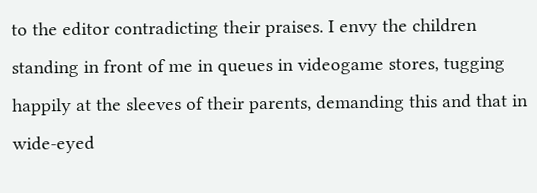to the editor contradicting their praises. I envy the children standing in front of me in queues in videogame stores, tugging happily at the sleeves of their parents, demanding this and that in wide-eyed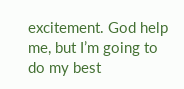excitement. God help me, but I’m going to do my best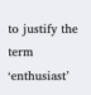to justify the term ‘enthusiast’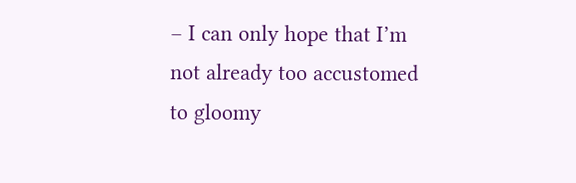– I can only hope that I’m not already too accustomed to gloomy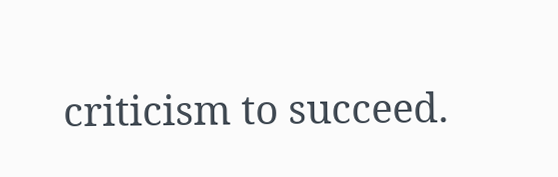criticism to succeed.